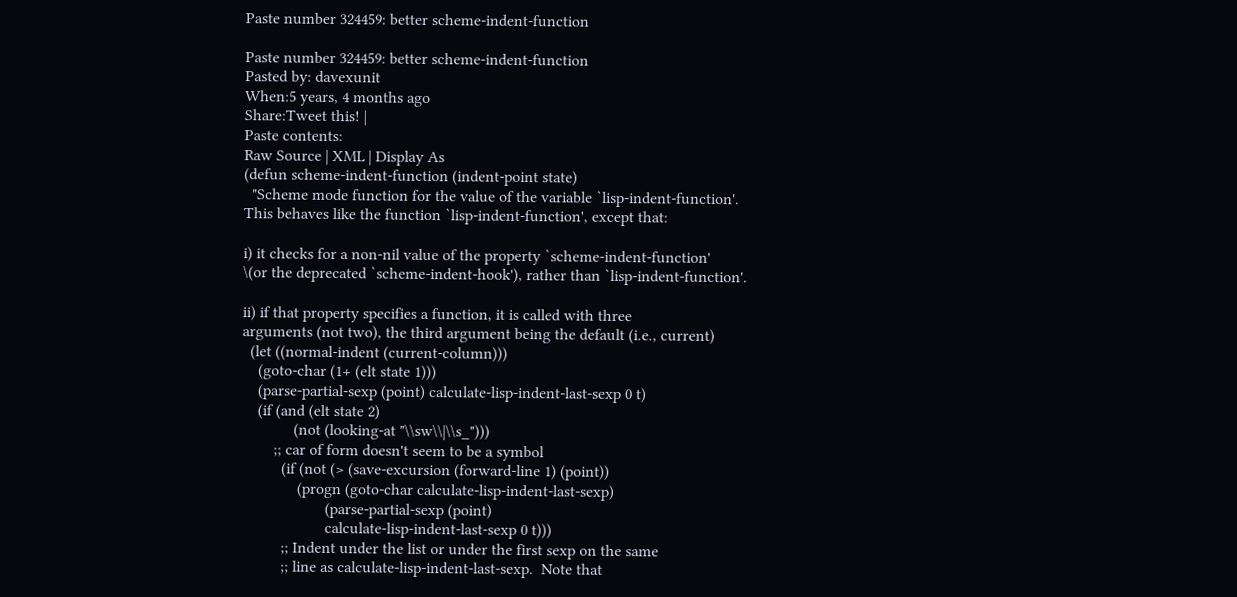Paste number 324459: better scheme-indent-function

Paste number 324459: better scheme-indent-function
Pasted by: davexunit
When:5 years, 4 months ago
Share:Tweet this! |
Paste contents:
Raw Source | XML | Display As
(defun scheme-indent-function (indent-point state)
  "Scheme mode function for the value of the variable `lisp-indent-function'.
This behaves like the function `lisp-indent-function', except that:

i) it checks for a non-nil value of the property `scheme-indent-function'
\(or the deprecated `scheme-indent-hook'), rather than `lisp-indent-function'.

ii) if that property specifies a function, it is called with three
arguments (not two), the third argument being the default (i.e., current)
  (let ((normal-indent (current-column)))
    (goto-char (1+ (elt state 1)))
    (parse-partial-sexp (point) calculate-lisp-indent-last-sexp 0 t)
    (if (and (elt state 2)
             (not (looking-at "\\sw\\|\\s_")))
        ;; car of form doesn't seem to be a symbol
          (if (not (> (save-excursion (forward-line 1) (point))
              (progn (goto-char calculate-lisp-indent-last-sexp)
                     (parse-partial-sexp (point)
                     calculate-lisp-indent-last-sexp 0 t)))
          ;; Indent under the list or under the first sexp on the same
          ;; line as calculate-lisp-indent-last-sexp.  Note that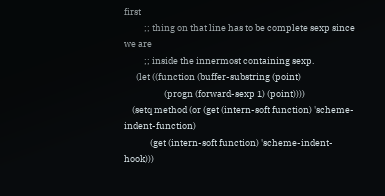first
          ;; thing on that line has to be complete sexp since we are
          ;; inside the innermost containing sexp.
      (let ((function (buffer-substring (point)
                    (progn (forward-sexp 1) (point))))
    (setq method (or (get (intern-soft function) 'scheme-indent-function)
             (get (intern-soft function) 'scheme-indent-hook)))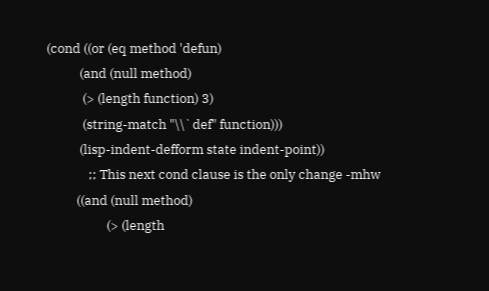(cond ((or (eq method 'defun)
           (and (null method)
            (> (length function) 3)
            (string-match "\\`def" function)))
           (lisp-indent-defform state indent-point))
              ;; This next cond clause is the only change -mhw
          ((and (null method)
                    (> (length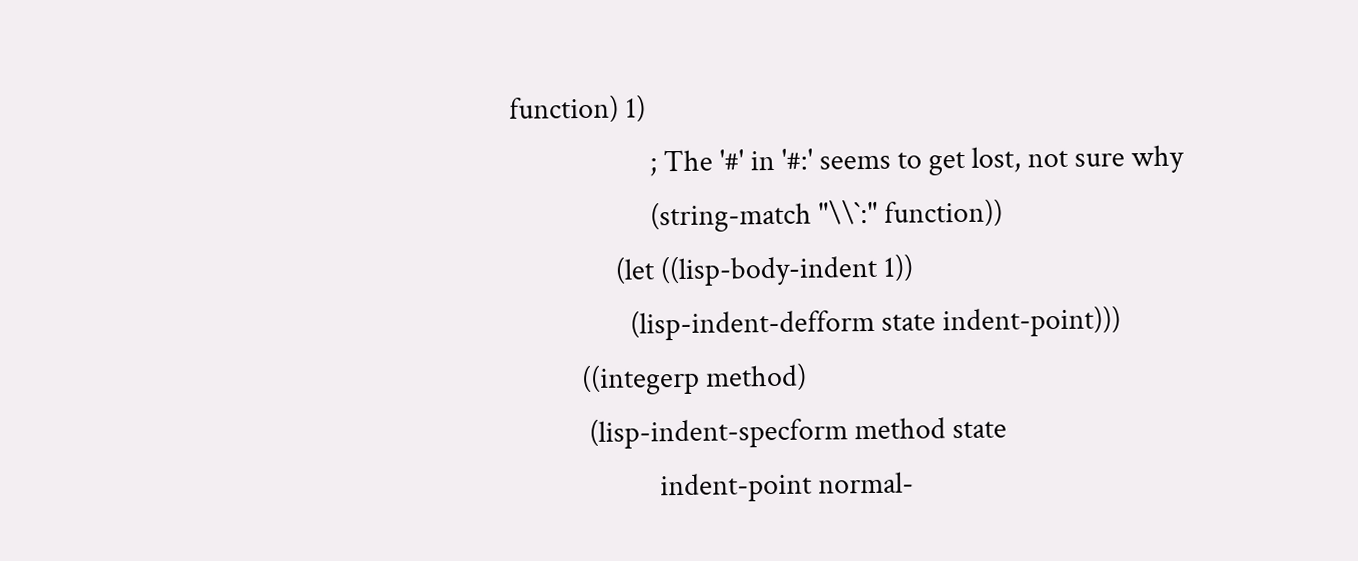function) 1)
                    ; The '#' in '#:' seems to get lost, not sure why
                    (string-match "\\`:" function))
               (let ((lisp-body-indent 1))
                 (lisp-indent-defform state indent-point)))
          ((integerp method)
           (lisp-indent-specform method state
                     indent-point normal-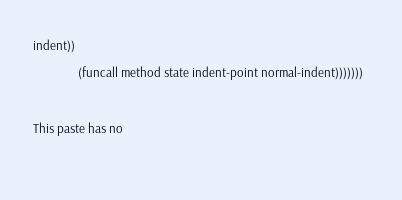indent))
               (funcall method state indent-point normal-indent)))))))

This paste has no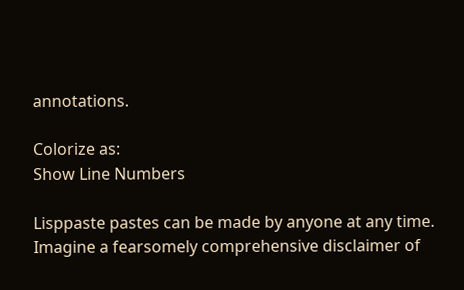annotations.

Colorize as:
Show Line Numbers

Lisppaste pastes can be made by anyone at any time. Imagine a fearsomely comprehensive disclaimer of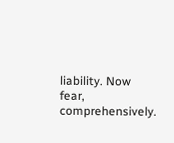liability. Now fear, comprehensively.